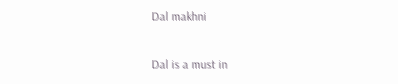Dal makhni

Dal is a must in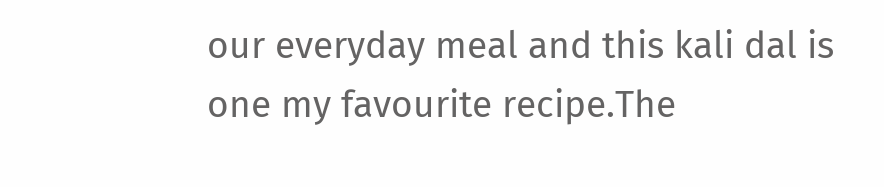our everyday meal and this kali dal is one my favourite recipe.The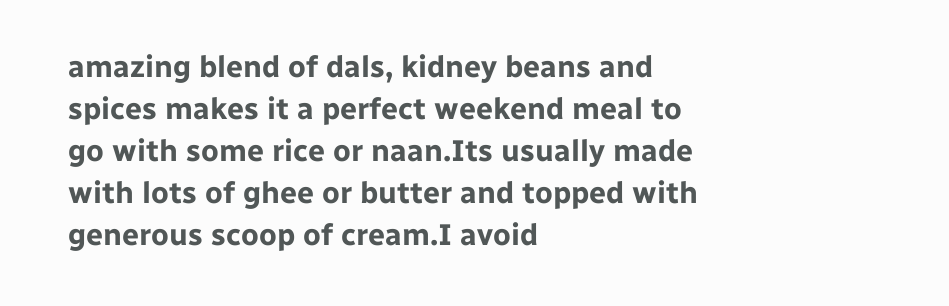amazing blend of dals, kidney beans and spices makes it a perfect weekend meal to go with some rice or naan.Its usually made with lots of ghee or butter and topped with generous scoop of cream.I avoid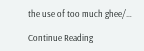the use of too much ghee/…

Continue Reading